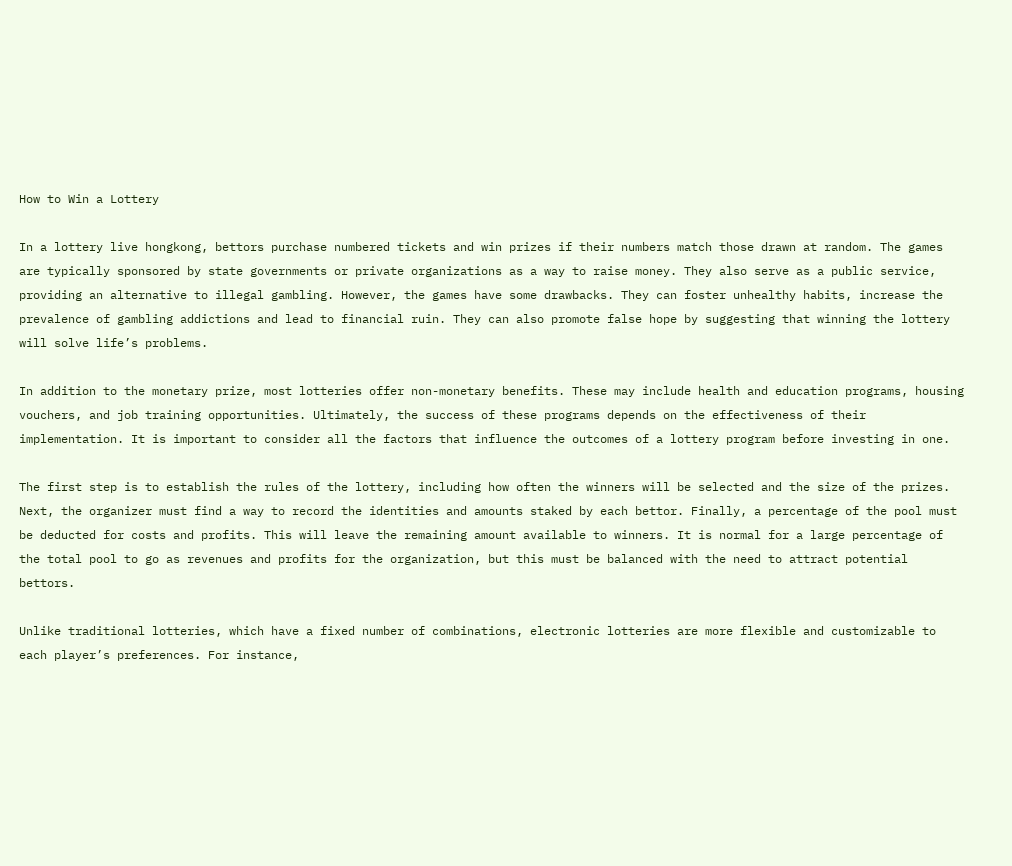How to Win a Lottery

In a lottery live hongkong, bettors purchase numbered tickets and win prizes if their numbers match those drawn at random. The games are typically sponsored by state governments or private organizations as a way to raise money. They also serve as a public service, providing an alternative to illegal gambling. However, the games have some drawbacks. They can foster unhealthy habits, increase the prevalence of gambling addictions and lead to financial ruin. They can also promote false hope by suggesting that winning the lottery will solve life’s problems.

In addition to the monetary prize, most lotteries offer non-monetary benefits. These may include health and education programs, housing vouchers, and job training opportunities. Ultimately, the success of these programs depends on the effectiveness of their implementation. It is important to consider all the factors that influence the outcomes of a lottery program before investing in one.

The first step is to establish the rules of the lottery, including how often the winners will be selected and the size of the prizes. Next, the organizer must find a way to record the identities and amounts staked by each bettor. Finally, a percentage of the pool must be deducted for costs and profits. This will leave the remaining amount available to winners. It is normal for a large percentage of the total pool to go as revenues and profits for the organization, but this must be balanced with the need to attract potential bettors.

Unlike traditional lotteries, which have a fixed number of combinations, electronic lotteries are more flexible and customizable to each player’s preferences. For instance,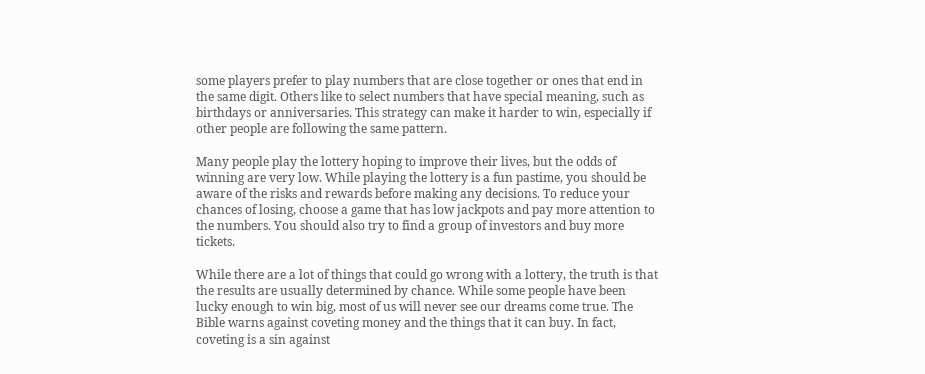some players prefer to play numbers that are close together or ones that end in the same digit. Others like to select numbers that have special meaning, such as birthdays or anniversaries. This strategy can make it harder to win, especially if other people are following the same pattern.

Many people play the lottery hoping to improve their lives, but the odds of winning are very low. While playing the lottery is a fun pastime, you should be aware of the risks and rewards before making any decisions. To reduce your chances of losing, choose a game that has low jackpots and pay more attention to the numbers. You should also try to find a group of investors and buy more tickets.

While there are a lot of things that could go wrong with a lottery, the truth is that the results are usually determined by chance. While some people have been lucky enough to win big, most of us will never see our dreams come true. The Bible warns against coveting money and the things that it can buy. In fact, coveting is a sin against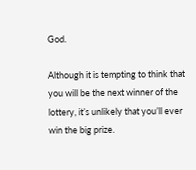God.

Although it is tempting to think that you will be the next winner of the lottery, it’s unlikely that you’ll ever win the big prize.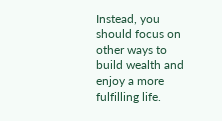Instead, you should focus on other ways to build wealth and enjoy a more fulfilling life.